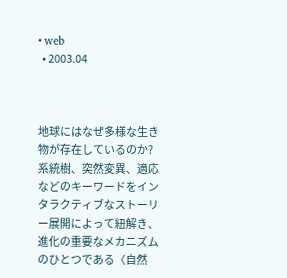• web
  • 2003.04



地球にはなぜ多様な生き物が存在しているのか?  系統樹、突然変異、適応などのキーワードをインタラクティブなストーリー展開によって紐解き、進化の重要なメカニズムのひとつである〈自然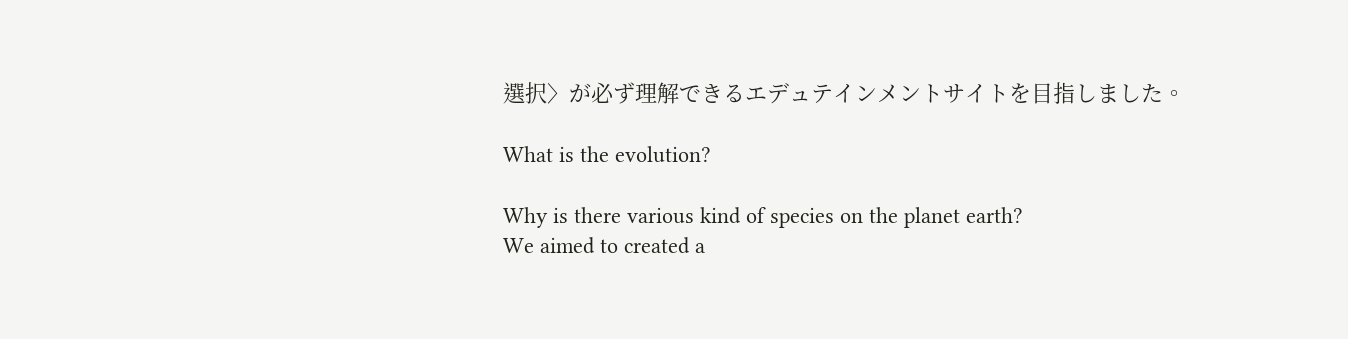選択〉が必ず理解できるエデュテインメントサイトを目指しました。

What is the evolution?

Why is there various kind of species on the planet earth?
We aimed to created a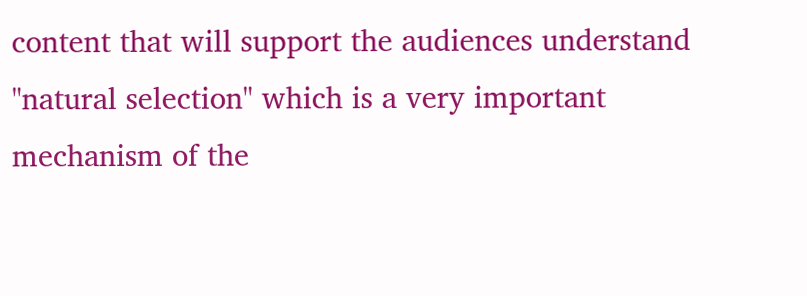content that will support the audiences understand "natural selection" which is a very important mechanism of the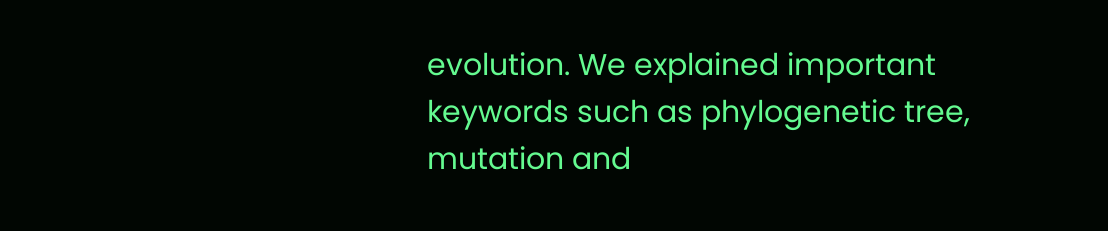evolution. We explained important keywords such as phylogenetic tree, mutation and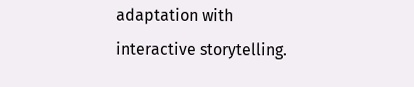adaptation with interactive storytelling.